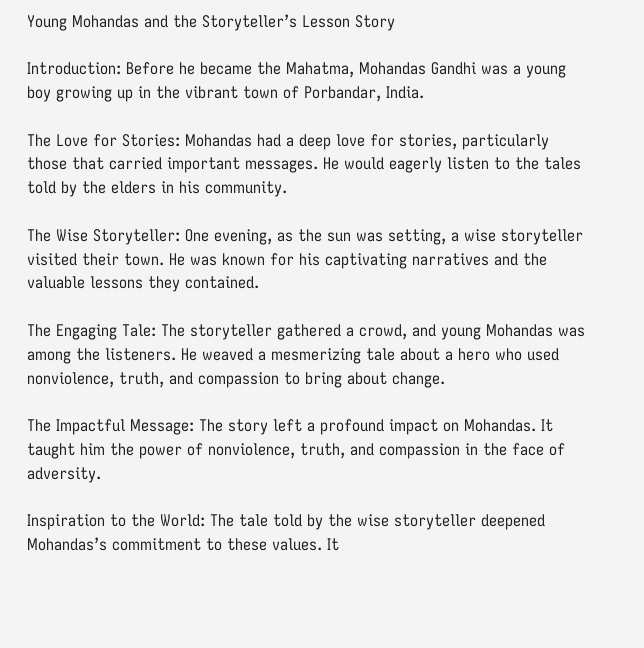Young Mohandas and the Storyteller’s Lesson Story

Introduction: Before he became the Mahatma, Mohandas Gandhi was a young boy growing up in the vibrant town of Porbandar, India.

The Love for Stories: Mohandas had a deep love for stories, particularly those that carried important messages. He would eagerly listen to the tales told by the elders in his community.

The Wise Storyteller: One evening, as the sun was setting, a wise storyteller visited their town. He was known for his captivating narratives and the valuable lessons they contained.

The Engaging Tale: The storyteller gathered a crowd, and young Mohandas was among the listeners. He weaved a mesmerizing tale about a hero who used nonviolence, truth, and compassion to bring about change.

The Impactful Message: The story left a profound impact on Mohandas. It taught him the power of nonviolence, truth, and compassion in the face of adversity.

Inspiration to the World: The tale told by the wise storyteller deepened Mohandas’s commitment to these values. It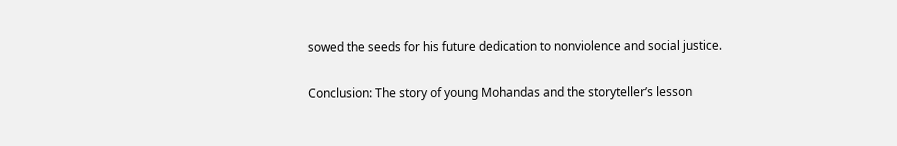sowed the seeds for his future dedication to nonviolence and social justice.

Conclusion: The story of young Mohandas and the storyteller’s lesson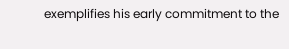exemplifies his early commitment to the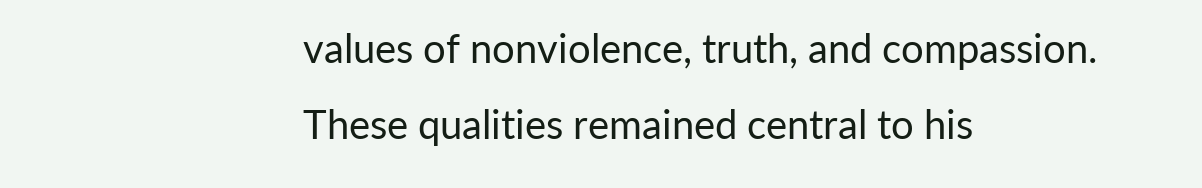values of nonviolence, truth, and compassion. These qualities remained central to his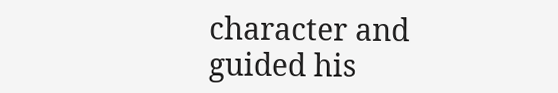character and guided his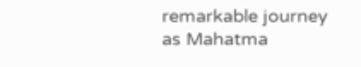remarkable journey as Mahatma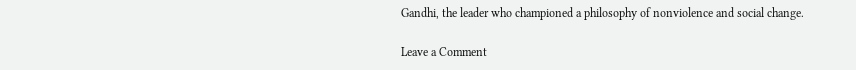Gandhi, the leader who championed a philosophy of nonviolence and social change.

Leave a Comment